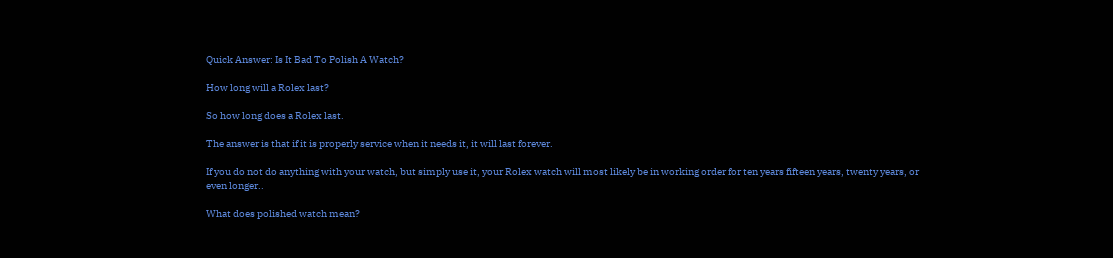Quick Answer: Is It Bad To Polish A Watch?

How long will a Rolex last?

So how long does a Rolex last.

The answer is that if it is properly service when it needs it, it will last forever.

If you do not do anything with your watch, but simply use it, your Rolex watch will most likely be in working order for ten years fifteen years, twenty years, or even longer..

What does polished watch mean?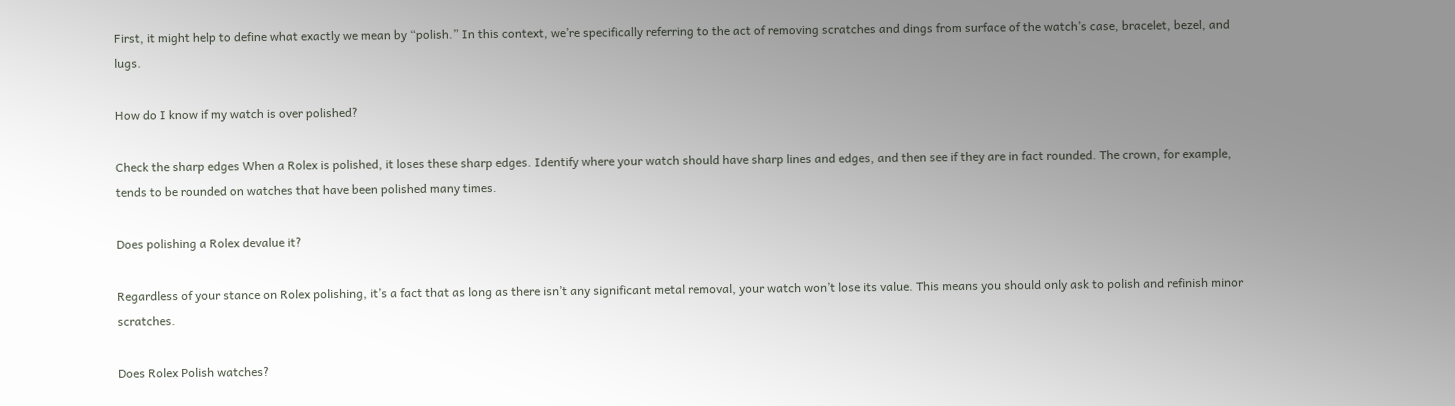First, it might help to define what exactly we mean by “polish.” In this context, we’re specifically referring to the act of removing scratches and dings from surface of the watch’s case, bracelet, bezel, and lugs.

How do I know if my watch is over polished?

Check the sharp edges When a Rolex is polished, it loses these sharp edges. Identify where your watch should have sharp lines and edges, and then see if they are in fact rounded. The crown, for example, tends to be rounded on watches that have been polished many times.

Does polishing a Rolex devalue it?

Regardless of your stance on Rolex polishing, it’s a fact that as long as there isn’t any significant metal removal, your watch won’t lose its value. This means you should only ask to polish and refinish minor scratches.

Does Rolex Polish watches?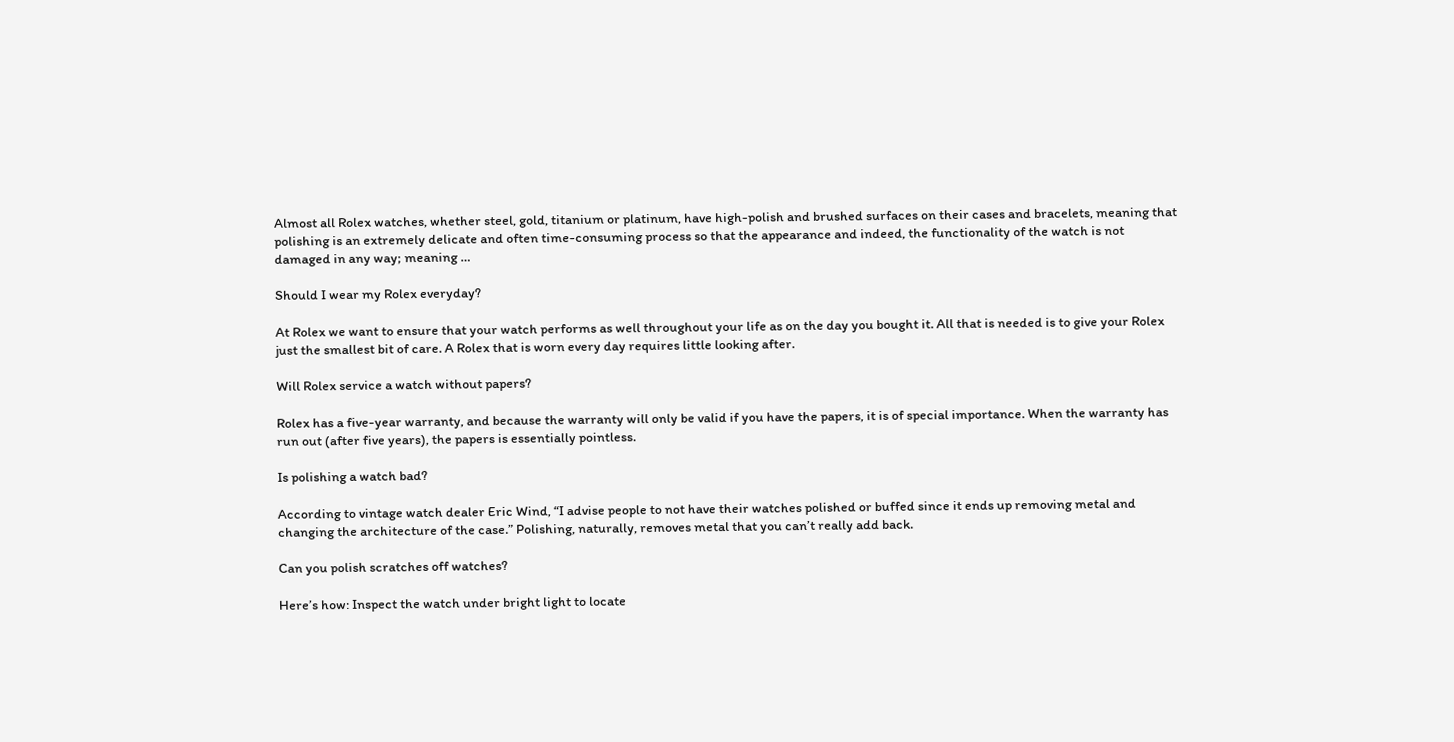Almost all Rolex watches, whether steel, gold, titanium or platinum, have high-polish and brushed surfaces on their cases and bracelets, meaning that polishing is an extremely delicate and often time-consuming process so that the appearance and indeed, the functionality of the watch is not damaged in any way; meaning …

Should I wear my Rolex everyday?

At Rolex we want to ensure that your watch performs as well throughout your life as on the day you bought it. All that is needed is to give your Rolex just the smallest bit of care. A Rolex that is worn every day requires little looking after.

Will Rolex service a watch without papers?

Rolex has a five-year warranty, and because the warranty will only be valid if you have the papers, it is of special importance. When the warranty has run out (after five years), the papers is essentially pointless.

Is polishing a watch bad?

According to vintage watch dealer Eric Wind, “I advise people to not have their watches polished or buffed since it ends up removing metal and changing the architecture of the case.” Polishing, naturally, removes metal that you can’t really add back.

Can you polish scratches off watches?

Here’s how: Inspect the watch under bright light to locate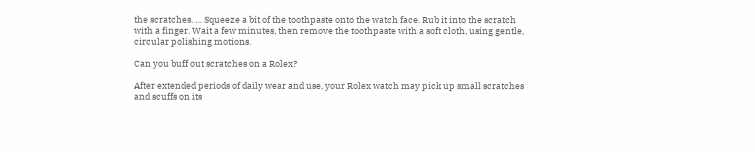the scratches. … Squeeze a bit of the toothpaste onto the watch face. Rub it into the scratch with a finger. Wait a few minutes, then remove the toothpaste with a soft cloth, using gentle, circular polishing motions.

Can you buff out scratches on a Rolex?

After extended periods of daily wear and use, your Rolex watch may pick up small scratches and scuffs on its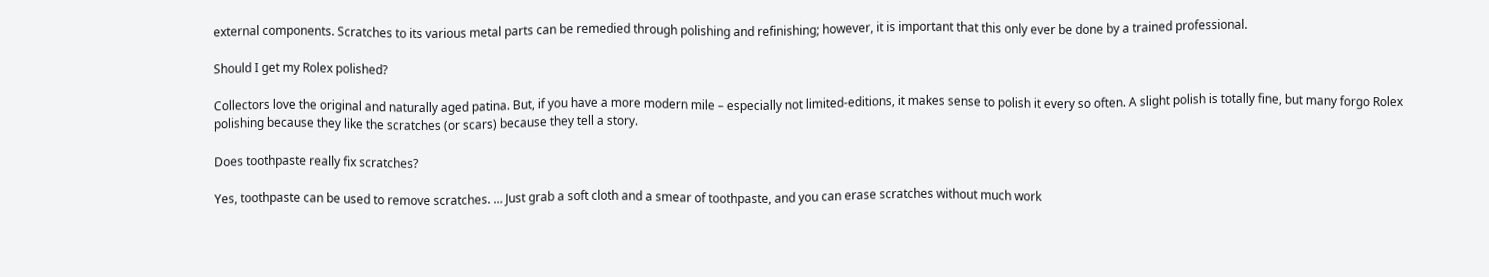external components. Scratches to its various metal parts can be remedied through polishing and refinishing; however, it is important that this only ever be done by a trained professional.

Should I get my Rolex polished?

Collectors love the original and naturally aged patina. But, if you have a more modern mile – especially not limited-editions, it makes sense to polish it every so often. A slight polish is totally fine, but many forgo Rolex polishing because they like the scratches (or scars) because they tell a story.

Does toothpaste really fix scratches?

Yes, toothpaste can be used to remove scratches. … Just grab a soft cloth and a smear of toothpaste, and you can erase scratches without much work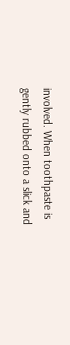involved. When toothpaste is gently rubbed onto a slick and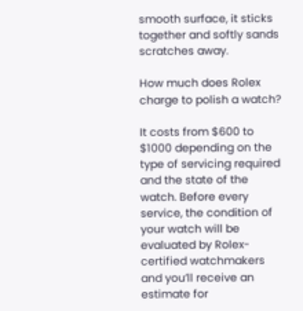smooth surface, it sticks together and softly sands scratches away.

How much does Rolex charge to polish a watch?

It costs from $600 to $1000 depending on the type of servicing required and the state of the watch. Before every service, the condition of your watch will be evaluated by Rolex-certified watchmakers and you’ll receive an estimate for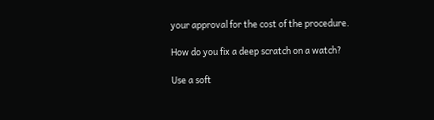your approval for the cost of the procedure.

How do you fix a deep scratch on a watch?

Use a soft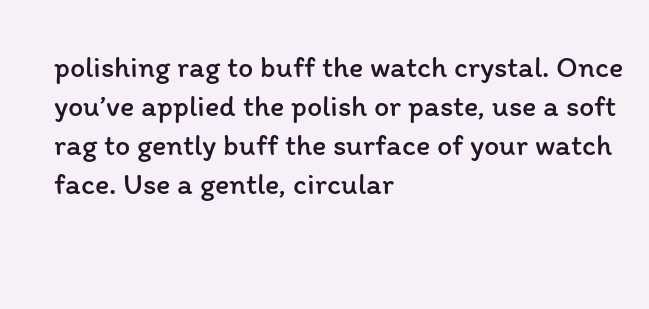polishing rag to buff the watch crystal. Once you’ve applied the polish or paste, use a soft rag to gently buff the surface of your watch face. Use a gentle, circular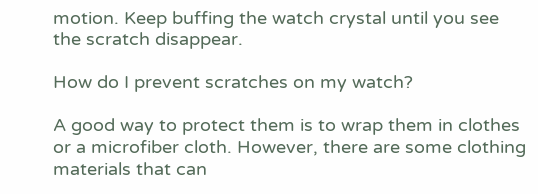motion. Keep buffing the watch crystal until you see the scratch disappear.

How do I prevent scratches on my watch?

A good way to protect them is to wrap them in clothes or a microfiber cloth. However, there are some clothing materials that can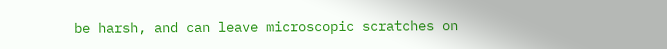be harsh, and can leave microscopic scratches on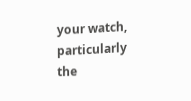your watch, particularly the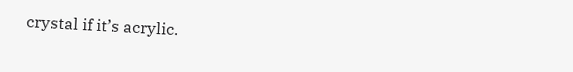crystal if it’s acrylic.